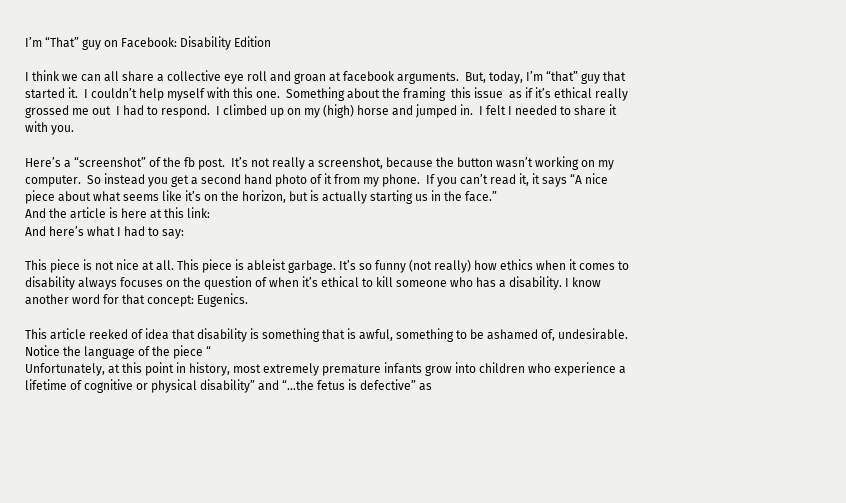I’m “That” guy on Facebook: Disability Edition

I think we can all share a collective eye roll and groan at facebook arguments.  But, today, I’m “that” guy that started it.  I couldn’t help myself with this one.  Something about the framing  this issue  as if it’s ethical really grossed me out  I had to respond.  I climbed up on my (high) horse and jumped in.  I felt I needed to share it with you.

Here’s a “screenshot” of the fb post.  It’s not really a screenshot, because the button wasn’t working on my computer.  So instead you get a second hand photo of it from my phone.  If you can’t read it, it says “A nice piece about what seems like it’s on the horizon, but is actually starting us in the face.”
And the article is here at this link:
And here’s what I had to say:

This piece is not nice at all. This piece is ableist garbage. It’s so funny (not really) how ethics when it comes to disability always focuses on the question of when it’s ethical to kill someone who has a disability. I know another word for that concept: Eugenics.

This article reeked of idea that disability is something that is awful, something to be ashamed of, undesirable. Notice the language of the piece “
Unfortunately, at this point in history, most extremely premature infants grow into children who experience a lifetime of cognitive or physical disability” and “…the fetus is defective” as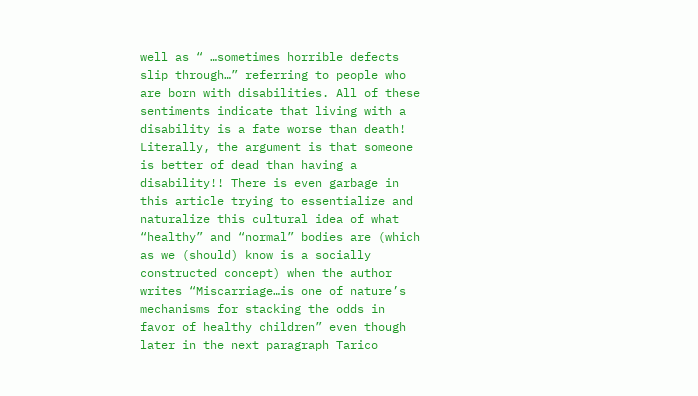well as “ …sometimes horrible defects slip through…” referring to people who are born with disabilities. All of these sentiments indicate that living with a disability is a fate worse than death! Literally, the argument is that someone is better of dead than having a disability!! There is even garbage in this article trying to essentialize and naturalize this cultural idea of what “healthy” and “normal” bodies are (which as we (should) know is a socially constructed concept) when the author writes “Miscarriage…is one of nature’s mechanisms for stacking the odds in favor of healthy children” even though later in the next paragraph Tarico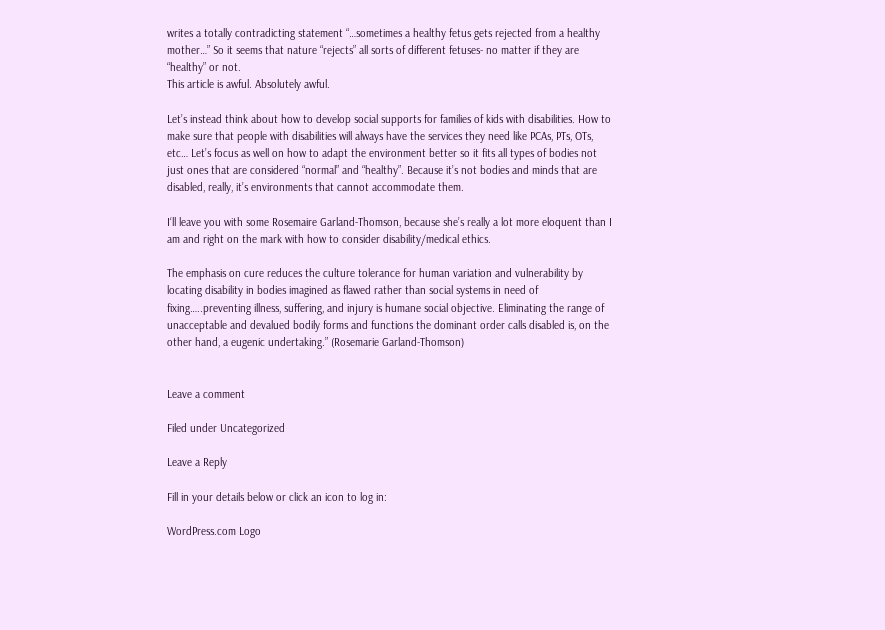writes a totally contradicting statement “…sometimes a healthy fetus gets rejected from a healthy mother…” So it seems that nature “rejects” all sorts of different fetuses- no matter if they are “healthy” or not.
This article is awful. Absolutely awful.

Let’s instead think about how to develop social supports for families of kids with disabilities. How to make sure that people with disabilities will always have the services they need like PCAs, PTs, OTs, etc… Let’s focus as well on how to adapt the environment better so it fits all types of bodies not just ones that are considered “normal” and “healthy”. Because it’s not bodies and minds that are disabled, really, it’s environments that cannot accommodate them.

I‘ll leave you with some Rosemaire Garland-Thomson, because she’s really a lot more eloquent than I am and right on the mark with how to consider disability/medical ethics.

The emphasis on cure reduces the culture tolerance for human variation and vulnerability by locating disability in bodies imagined as flawed rather than social systems in need of fixing…..preventing illness, suffering, and injury is humane social objective. Eliminating the range of unacceptable and devalued bodily forms and functions the dominant order calls disabled is, on the other hand, a eugenic undertaking.” (Rosemarie Garland-Thomson)


Leave a comment

Filed under Uncategorized

Leave a Reply

Fill in your details below or click an icon to log in:

WordPress.com Logo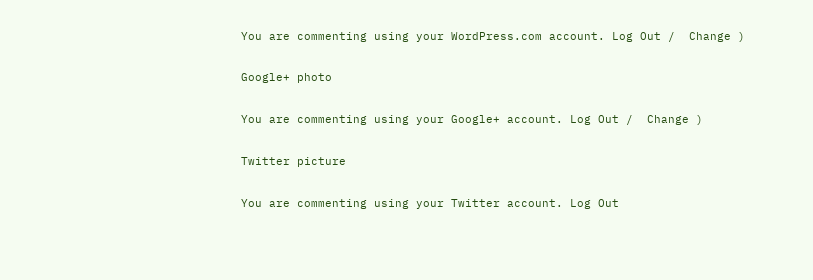You are commenting using your WordPress.com account. Log Out /  Change )

Google+ photo

You are commenting using your Google+ account. Log Out /  Change )

Twitter picture

You are commenting using your Twitter account. Log Out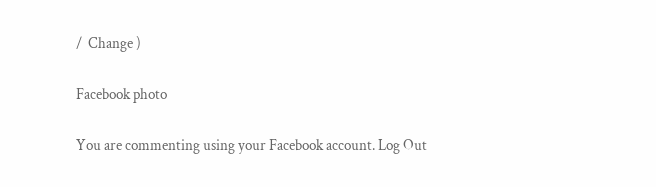/  Change )

Facebook photo

You are commenting using your Facebook account. Log Out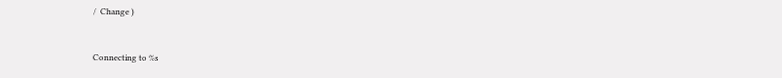/  Change )


Connecting to %s